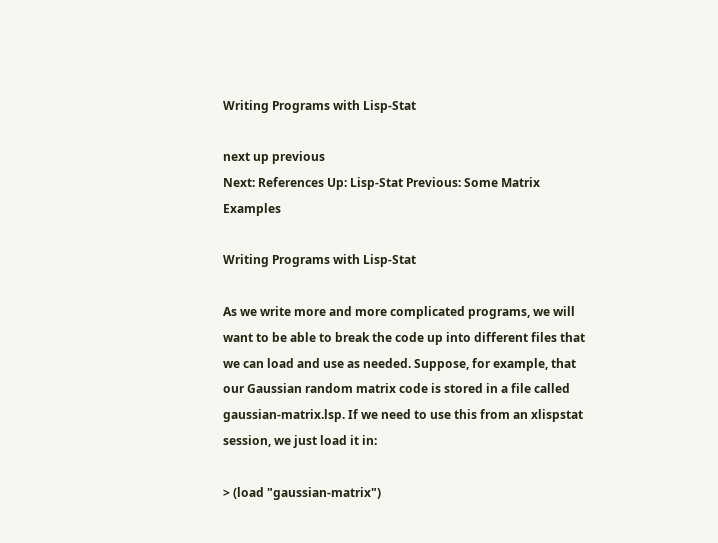Writing Programs with Lisp-Stat

next up previous
Next: References Up: Lisp-Stat Previous: Some Matrix Examples

Writing Programs with Lisp-Stat

As we write more and more complicated programs, we will want to be able to break the code up into different files that we can load and use as needed. Suppose, for example, that our Gaussian random matrix code is stored in a file called gaussian-matrix.lsp. If we need to use this from an xlispstat session, we just load it in:

> (load "gaussian-matrix")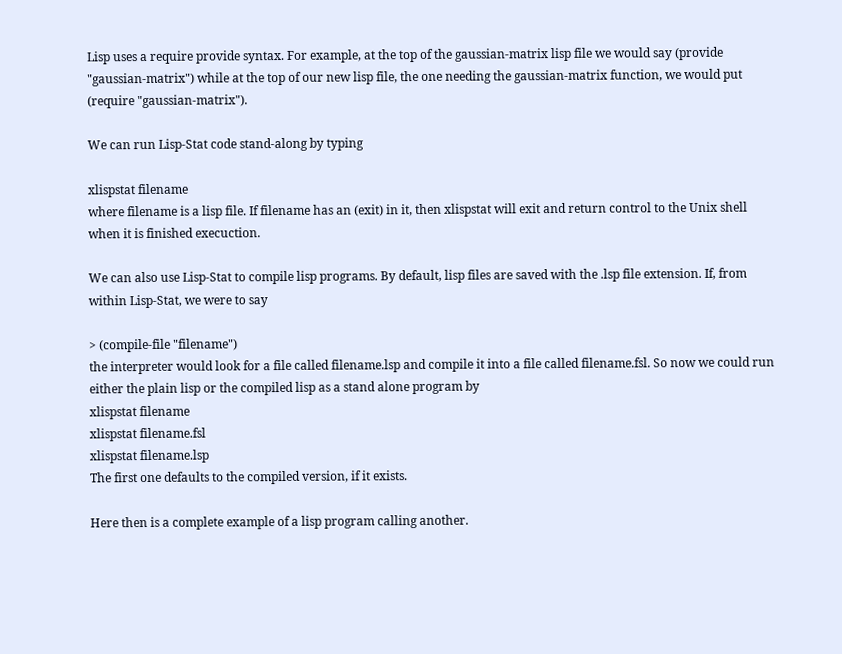Lisp uses a require provide syntax. For example, at the top of the gaussian-matrix lisp file we would say (provide "gaussian-matrix") while at the top of our new lisp file, the one needing the gaussian-matrix function, we would put (require "gaussian-matrix").

We can run Lisp-Stat code stand-along by typing

xlispstat filename
where filename is a lisp file. If filename has an (exit) in it, then xlispstat will exit and return control to the Unix shell when it is finished execuction.

We can also use Lisp-Stat to compile lisp programs. By default, lisp files are saved with the .lsp file extension. If, from within Lisp-Stat, we were to say

> (compile-file "filename")
the interpreter would look for a file called filename.lsp and compile it into a file called filename.fsl. So now we could run either the plain lisp or the compiled lisp as a stand alone program by
xlispstat filename
xlispstat filename.fsl
xlispstat filename.lsp
The first one defaults to the compiled version, if it exists.

Here then is a complete example of a lisp program calling another.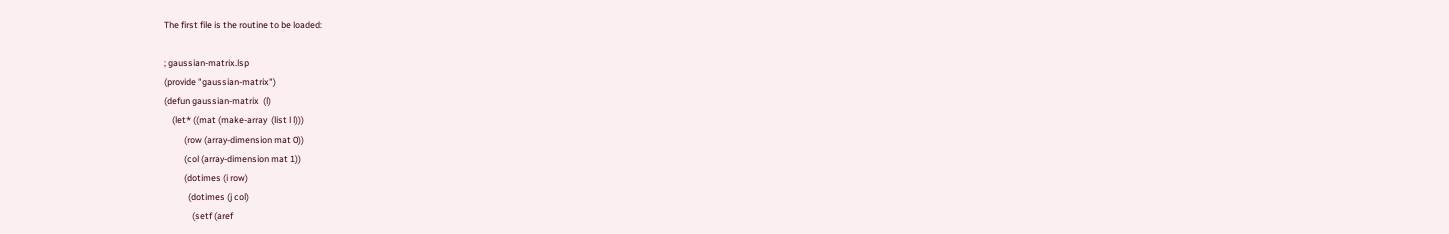The first file is the routine to be loaded:

; gaussian-matrix.lsp
(provide "gaussian-matrix")
(defun gaussian-matrix  (l)
    (let* ((mat (make-array  (list l l)))
          (row (array-dimension mat 0))
          (col (array-dimension mat 1))
          (dotimes (i row)
            (dotimes (j col)
              (setf (aref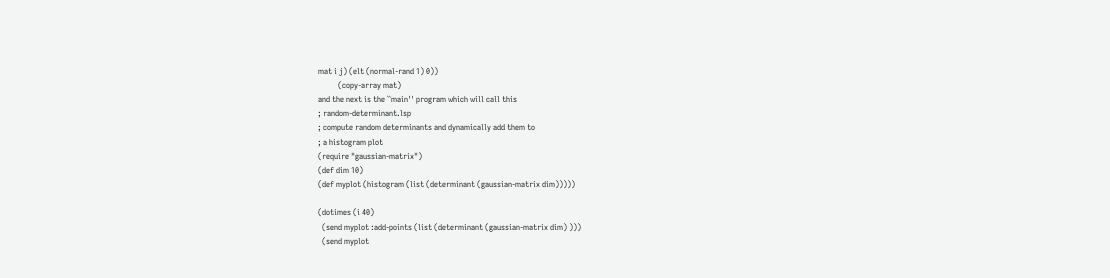mat i j) (elt (normal-rand 1) 0))
          (copy-array mat)
and the next is the ``main'' program which will call this
; random-determinant.lsp
; compute random determinants and dynamically add them to
; a histogram plot
(require "gaussian-matrix")
(def dim 10)
(def myplot (histogram (list (determinant (gaussian-matrix dim)))))

(dotimes (i 40)
  (send myplot :add-points (list (determinant (gaussian-matrix dim) )))
  (send myplot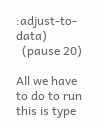:adjust-to-data)
  (pause 20)

All we have to do to run this is type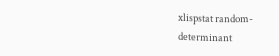xlispstat random-determinant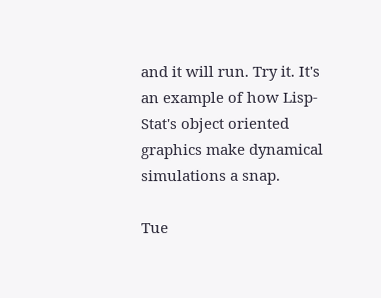and it will run. Try it. It's an example of how Lisp-Stat's object oriented graphics make dynamical simulations a snap.

Tue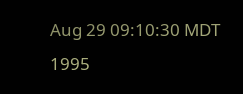Aug 29 09:10:30 MDT 1995